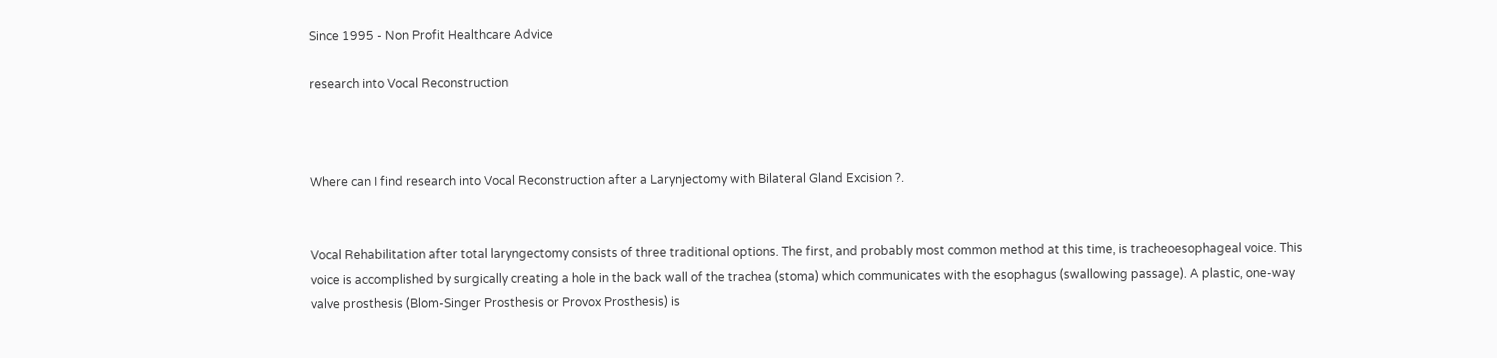Since 1995 - Non Profit Healthcare Advice

research into Vocal Reconstruction



Where can I find research into Vocal Reconstruction after a Larynjectomy with Bilateral Gland Excision ?.


Vocal Rehabilitation after total laryngectomy consists of three traditional options. The first, and probably most common method at this time, is tracheoesophageal voice. This voice is accomplished by surgically creating a hole in the back wall of the trachea (stoma) which communicates with the esophagus (swallowing passage). A plastic, one-way valve prosthesis (Blom-Singer Prosthesis or Provox Prosthesis) is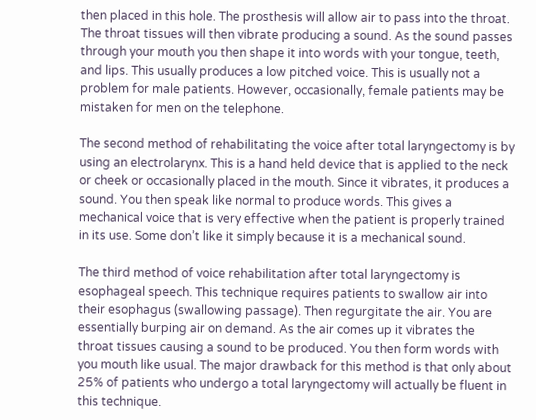then placed in this hole. The prosthesis will allow air to pass into the throat. The throat tissues will then vibrate producing a sound. As the sound passes through your mouth you then shape it into words with your tongue, teeth, and lips. This usually produces a low pitched voice. This is usually not a problem for male patients. However, occasionally, female patients may be mistaken for men on the telephone.

The second method of rehabilitating the voice after total laryngectomy is by using an electrolarynx. This is a hand held device that is applied to the neck or cheek or occasionally placed in the mouth. Since it vibrates, it produces a sound. You then speak like normal to produce words. This gives a mechanical voice that is very effective when the patient is properly trained in its use. Some don’t like it simply because it is a mechanical sound.

The third method of voice rehabilitation after total laryngectomy is esophageal speech. This technique requires patients to swallow air into their esophagus (swallowing passage). Then regurgitate the air. You are essentially burping air on demand. As the air comes up it vibrates the throat tissues causing a sound to be produced. You then form words with you mouth like usual. The major drawback for this method is that only about 25% of patients who undergo a total laryngectomy will actually be fluent in this technique.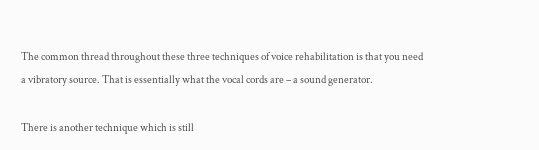The common thread throughout these three techniques of voice rehabilitation is that you need a vibratory source. That is essentially what the vocal cords are – a sound generator.

There is another technique which is still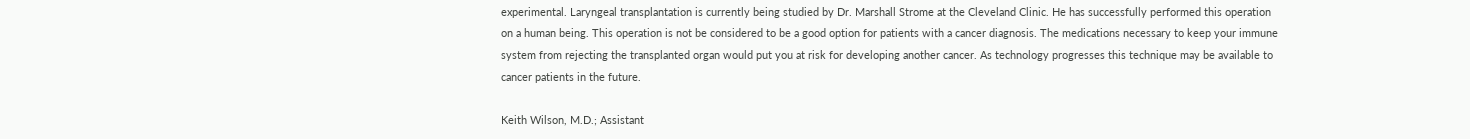experimental. Laryngeal transplantation is currently being studied by Dr. Marshall Strome at the Cleveland Clinic. He has successfully performed this operation on a human being. This operation is not be considered to be a good option for patients with a cancer diagnosis. The medications necessary to keep your immune system from rejecting the transplanted organ would put you at risk for developing another cancer. As technology progresses this technique may be available to cancer patients in the future.

Keith Wilson, M.D.; Assistant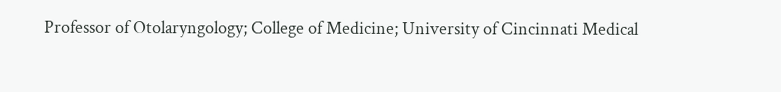Professor of Otolaryngology; College of Medicine; University of Cincinnati Medical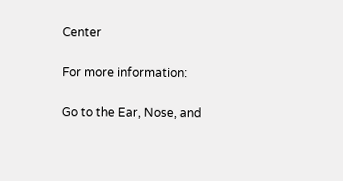Center

For more information:

Go to the Ear, Nose, and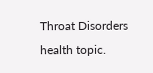Throat Disorders health topic.